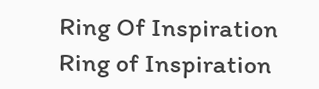Ring Of Inspiration
Ring of Inspiration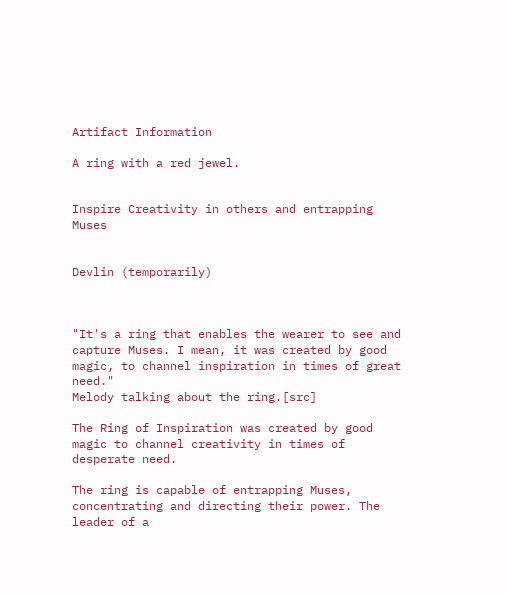Artifact Information

A ring with a red jewel.


Inspire Creativity in others and entrapping Muses


Devlin (temporarily)



"It's a ring that enables the wearer to see and capture Muses. I mean, it was created by good magic, to channel inspiration in times of great need."
Melody talking about the ring.[src]

The Ring of Inspiration was created by good magic to channel creativity in times of desperate need.

The ring is capable of entrapping Muses, concentrating and directing their power. The leader of a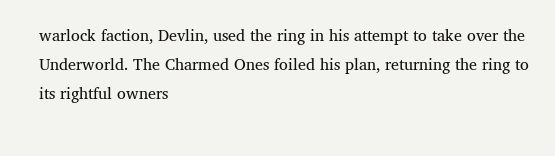warlock faction, Devlin, used the ring in his attempt to take over the Underworld. The Charmed Ones foiled his plan, returning the ring to its rightful owners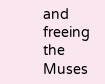and freeing the Muses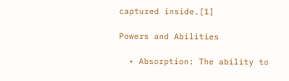captured inside.[1]

Powers and Abilities

  • Absorption: The ability to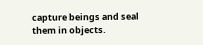capture beings and seal them in objects.